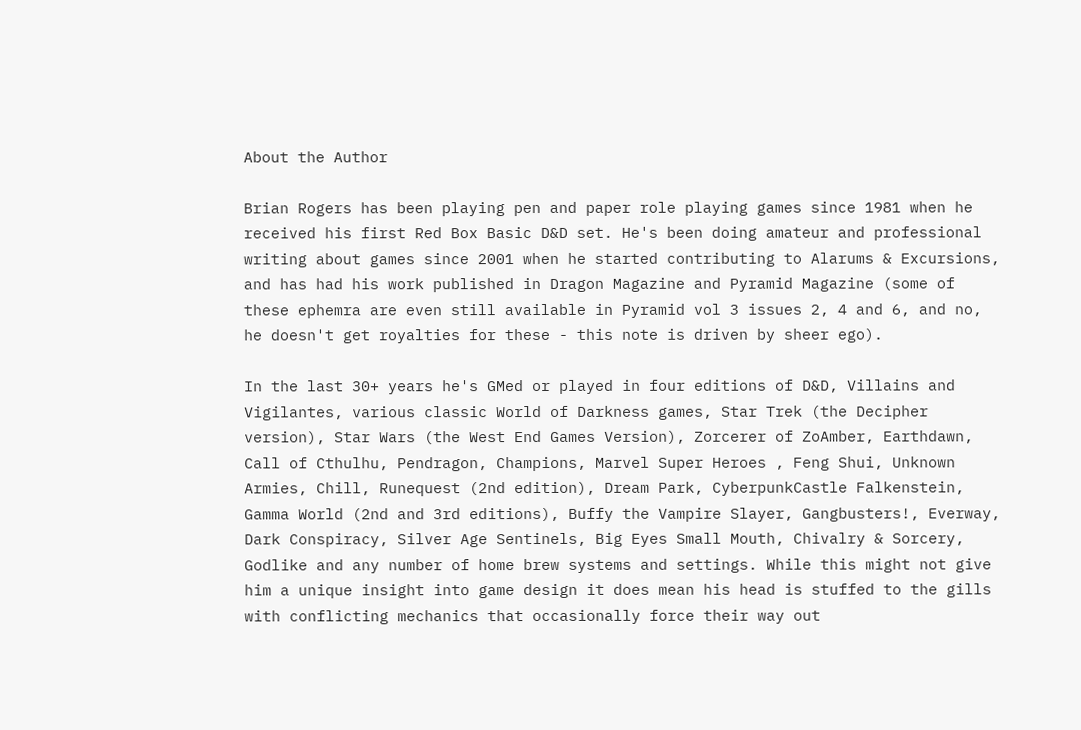About the Author

Brian Rogers has been playing pen and paper role playing games since 1981 when he received his first Red Box Basic D&D set. He's been doing amateur and professional writing about games since 2001 when he started contributing to Alarums & Excursions, and has had his work published in Dragon Magazine and Pyramid Magazine (some of these ephemra are even still available in Pyramid vol 3 issues 2, 4 and 6, and no, he doesn't get royalties for these - this note is driven by sheer ego).

In the last 30+ years he's GMed or played in four editions of D&D, Villains and Vigilantes, various classic World of Darkness games, Star Trek (the Decipher version), Star Wars (the West End Games Version), Zorcerer of ZoAmber, Earthdawn, Call of Cthulhu, Pendragon, Champions, Marvel Super Heroes , Feng Shui, Unknown Armies, Chill, Runequest (2nd edition), Dream Park, CyberpunkCastle Falkenstein, Gamma World (2nd and 3rd editions), Buffy the Vampire Slayer, Gangbusters!, Everway, Dark Conspiracy, Silver Age Sentinels, Big Eyes Small Mouth, Chivalry & Sorcery, Godlike and any number of home brew systems and settings. While this might not give him a unique insight into game design it does mean his head is stuffed to the gills with conflicting mechanics that occasionally force their way out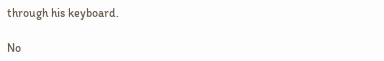through his keyboard.

No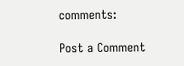comments:

Post a Comment